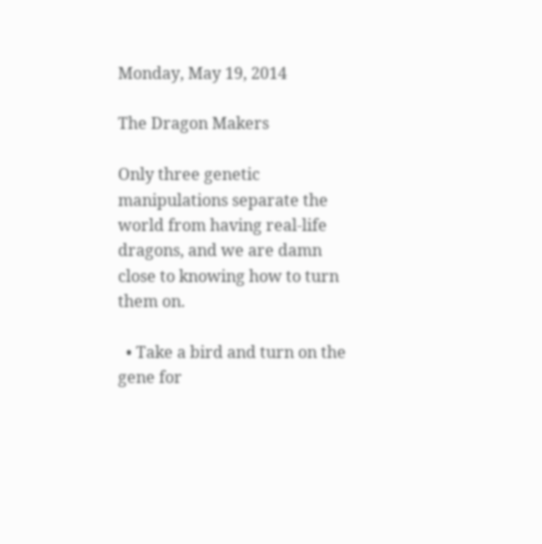Monday, May 19, 2014

The Dragon Makers

Only three genetic manipulations separate the world from having real-life dragons, and we are damn close to knowing how to turn them on.

  • Take a bird and turn on the gene for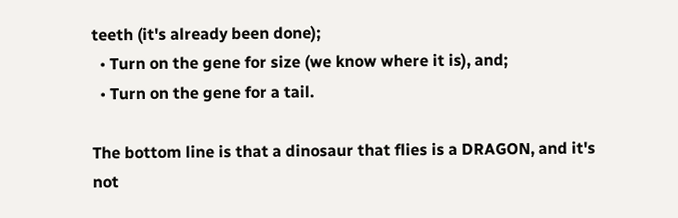teeth (it's already been done);
  • Turn on the gene for size (we know where it is), and;
  • Turn on the gene for a tail.

The bottom line is that a dinosaur that flies is a DRAGON, and it's not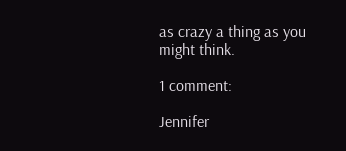as crazy a thing as you might think.

1 comment:

Jennifer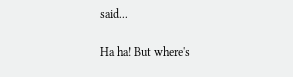said...

Ha ha! But where's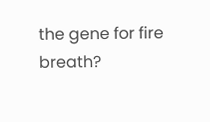the gene for fire breath?